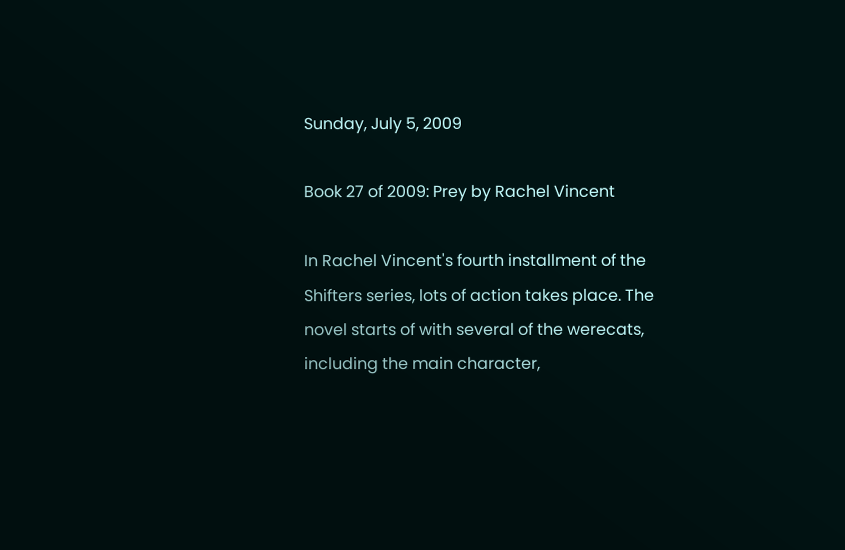Sunday, July 5, 2009

Book 27 of 2009: Prey by Rachel Vincent

In Rachel Vincent's fourth installment of the Shifters series, lots of action takes place. The novel starts of with several of the werecats, including the main character,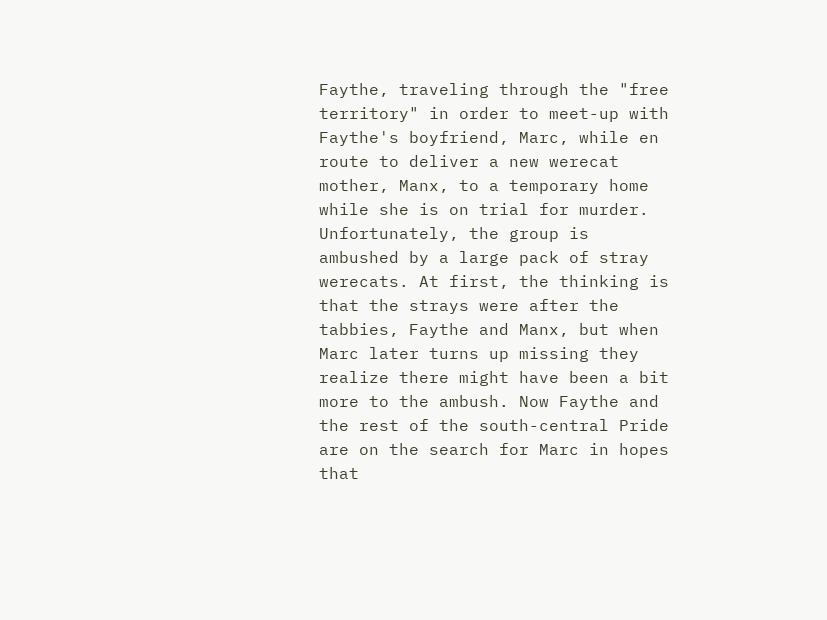Faythe, traveling through the "free territory" in order to meet-up with Faythe's boyfriend, Marc, while en route to deliver a new werecat mother, Manx, to a temporary home while she is on trial for murder. Unfortunately, the group is ambushed by a large pack of stray werecats. At first, the thinking is that the strays were after the tabbies, Faythe and Manx, but when Marc later turns up missing they realize there might have been a bit more to the ambush. Now Faythe and the rest of the south-central Pride are on the search for Marc in hopes that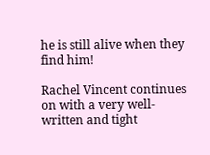he is still alive when they find him!

Rachel Vincent continues on with a very well-written and tight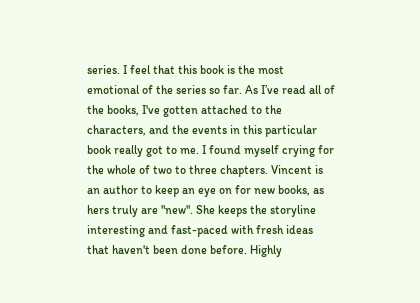series. I feel that this book is the most emotional of the series so far. As I’ve read all of the books, I've gotten attached to the characters, and the events in this particular book really got to me. I found myself crying for the whole of two to three chapters. Vincent is an author to keep an eye on for new books, as hers truly are "new". She keeps the storyline interesting and fast-paced with fresh ideas that haven't been done before. Highly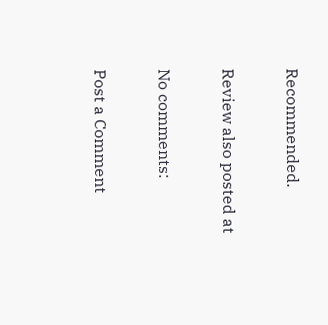Recommended.

Review also posted at

No comments:

Post a Comment